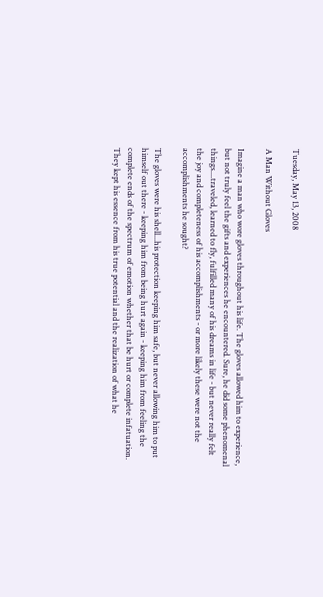Tuesday, May 13, 2008

A Man Without Gloves

Imagine a man who wore gloves throughout his life. The gloves allowed him to experience, but not truly feel the gifts and experiences he encountered. Sure, he did some phenomenal things....traveled, learned to fly, fulfilled many of his dreams in life - but never really felt the joy and completeness of his accomplishments - or more likely these were not the accomplishments he sought?

The gloves were his shell...his protection keeping him safe, but never allowing him to put himself out there - keeping him from being hurt again - keeping him from feeling the complete ends of the spectrum of emotion whether that be hurt or complete infatuation. They kept his essence from his true potential and the realization of what he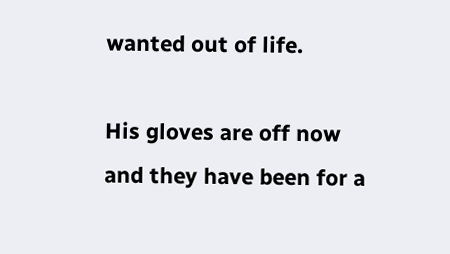wanted out of life.

His gloves are off now and they have been for a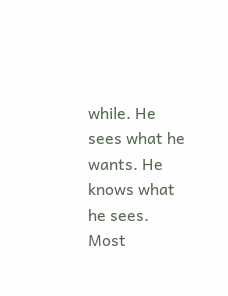while. He sees what he wants. He knows what he sees. Most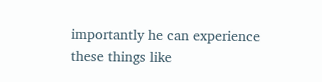importantly he can experience these things like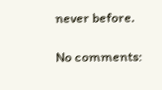never before.

No comments: